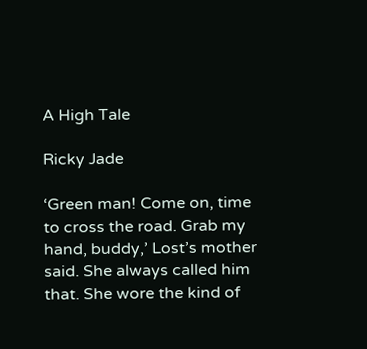A High Tale

Ricky Jade

‘Green man! Come on, time to cross the road. Grab my hand, buddy,’ Lost’s mother said. She always called him that. She wore the kind of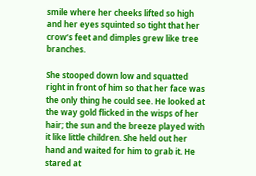smile where her cheeks lifted so high and her eyes squinted so tight that her crow’s feet and dimples grew like tree branches.

She stooped down low and squatted right in front of him so that her face was the only thing he could see. He looked at the way gold flicked in the wisps of her hair; the sun and the breeze played with it like little children. She held out her hand and waited for him to grab it. He stared at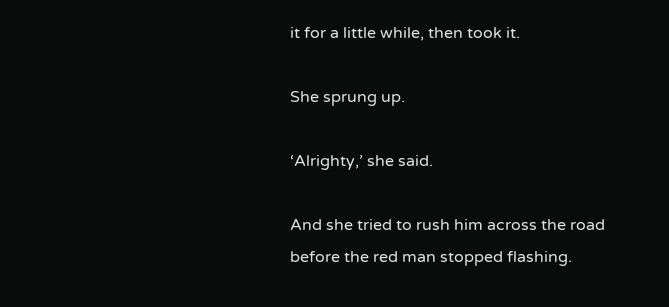it for a little while, then took it.

She sprung up.

‘Alrighty,’ she said.

And she tried to rush him across the road before the red man stopped flashing.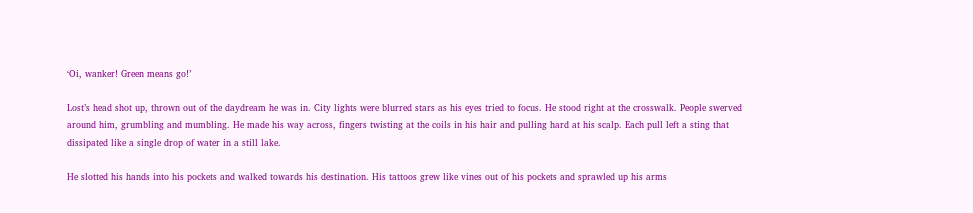‘Oi, wanker! Green means go!’

Lost’s head shot up, thrown out of the daydream he was in. City lights were blurred stars as his eyes tried to focus. He stood right at the crosswalk. People swerved around him, grumbling and mumbling. He made his way across, fingers twisting at the coils in his hair and pulling hard at his scalp. Each pull left a sting that dissipated like a single drop of water in a still lake.

He slotted his hands into his pockets and walked towards his destination. His tattoos grew like vines out of his pockets and sprawled up his arms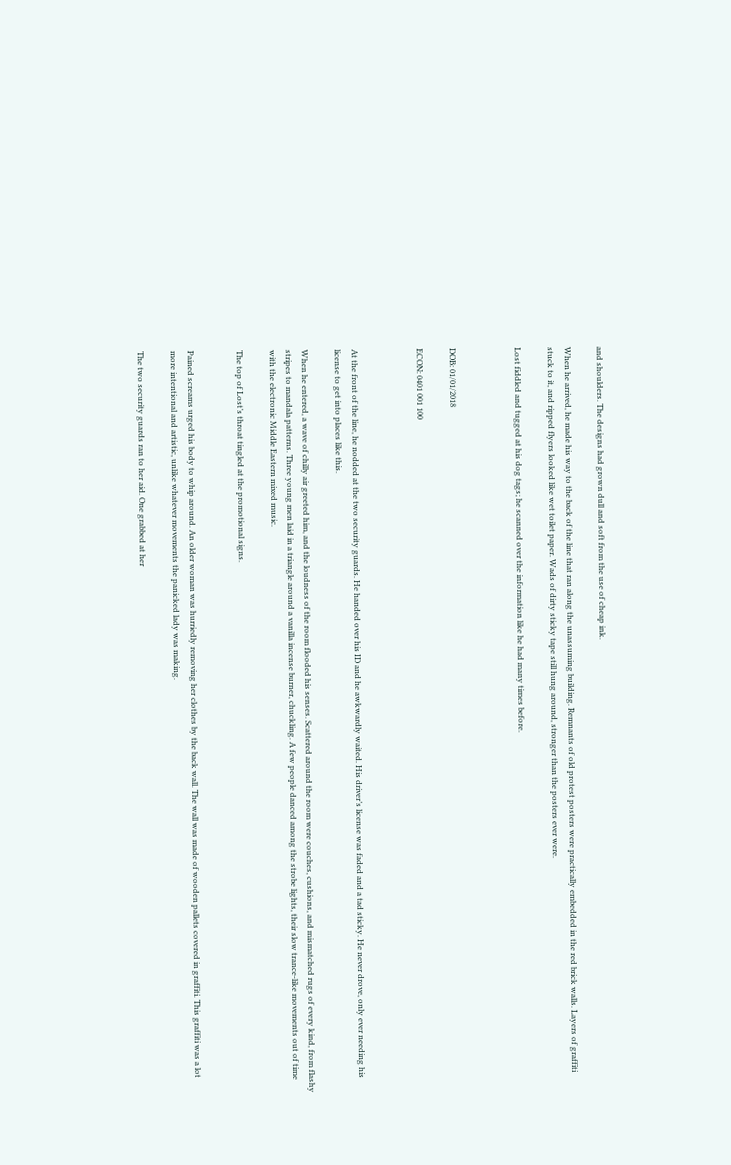and shoulders. The designs had grown dull and soft from the use of cheap ink.

When he arrived, he made his way to the back of the line that ran along the unassuming building. Remnants of old protest posters were practically embedded in the red brick walls. Layers of graffiti stuck to it, and ripped flyers looked like wet toilet paper. Wads of dirty sticky tape still hung around, stronger than the posters ever were.

Lost fiddled and tugged at his dog tags; he scanned over the information like he had many times before.



DOB: 01/01/2018

ECON: 0401 001 100



At the front of the line, he nodded at the two security guards. He handed over his ID and he awkwardly waited. His driver’s license was faded and a tad sticky. He never drove, only ever needing his license to get into places like this.

When he entered, a wave of chilly air greeted him, and the loudness of the room flooded his senses. Scattered around the room were couches, cushions, and mismatched rugs of every kind, from flashy stripes to mandala patterns. Three young men laid in a triangle around a vanilla incense burner, chuckling. A few people danced among the strobe lights, their slow trance-like movements out of time with the electronic Middle Eastern mixed music.

The top of Lost’s throat tingled at the promotional signs.


Pained screams urged his body to whip around. An older woman was hurriedly removing her clothes by the back wall. The wall was made of wooden pallets covered in graffiti. This graffiti was a lot more intentional and artistic, unlike whatever movements the panicked lady was making.

The two security guards ran to her aid. One grabbed at her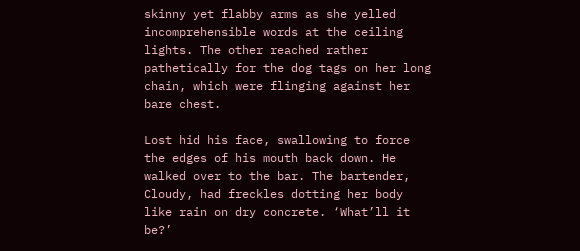skinny yet flabby arms as she yelled incomprehensible words at the ceiling lights. The other reached rather pathetically for the dog tags on her long chain, which were flinging against her bare chest.

Lost hid his face, swallowing to force the edges of his mouth back down. He walked over to the bar. The bartender, Cloudy, had freckles dotting her body like rain on dry concrete. ‘What’ll it be?’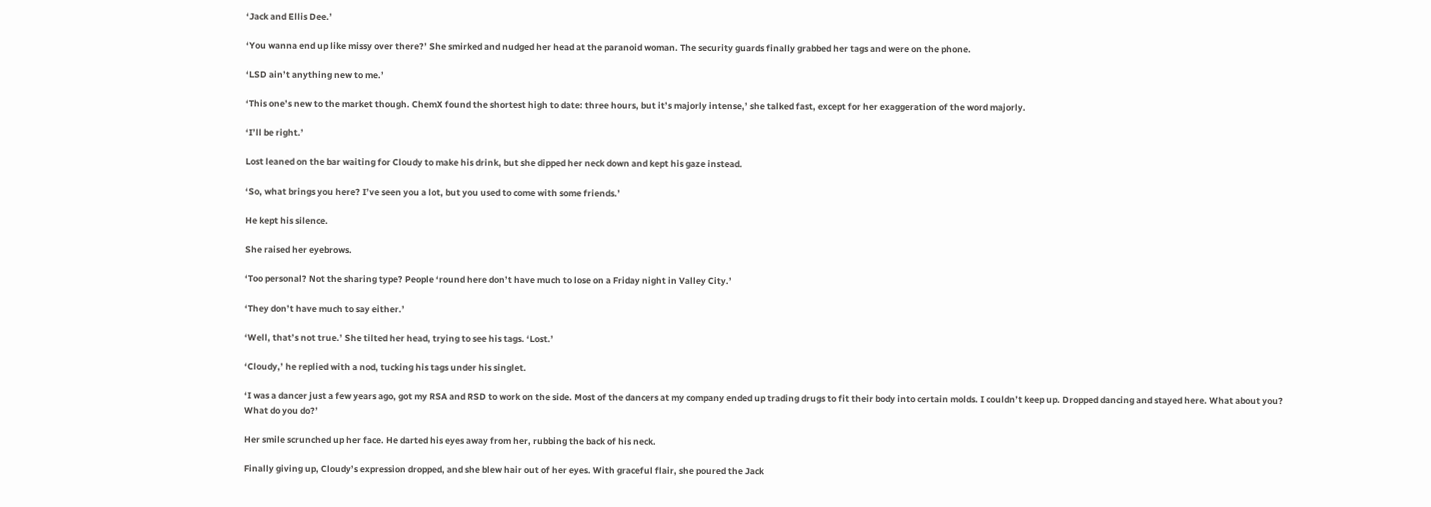‘Jack and Ellis Dee.’

‘You wanna end up like missy over there?’ She smirked and nudged her head at the paranoid woman. The security guards finally grabbed her tags and were on the phone.

‘LSD ain’t anything new to me.’

‘This one’s new to the market though. ChemX found the shortest high to date: three hours, but it’s majorly intense,’ she talked fast, except for her exaggeration of the word majorly.

‘I’ll be right.’

Lost leaned on the bar waiting for Cloudy to make his drink, but she dipped her neck down and kept his gaze instead.

‘So, what brings you here? I’ve seen you a lot, but you used to come with some friends.’

He kept his silence.

She raised her eyebrows.

‘Too personal? Not the sharing type? People ‘round here don’t have much to lose on a Friday night in Valley City.’

‘They don’t have much to say either.’

‘Well, that’s not true.’ She tilted her head, trying to see his tags. ‘Lost.’

‘Cloudy,’ he replied with a nod, tucking his tags under his singlet.

‘I was a dancer just a few years ago, got my RSA and RSD to work on the side. Most of the dancers at my company ended up trading drugs to fit their body into certain molds. I couldn’t keep up. Dropped dancing and stayed here. What about you? What do you do?’

Her smile scrunched up her face. He darted his eyes away from her, rubbing the back of his neck.

Finally giving up, Cloudy’s expression dropped, and she blew hair out of her eyes. With graceful flair, she poured the Jack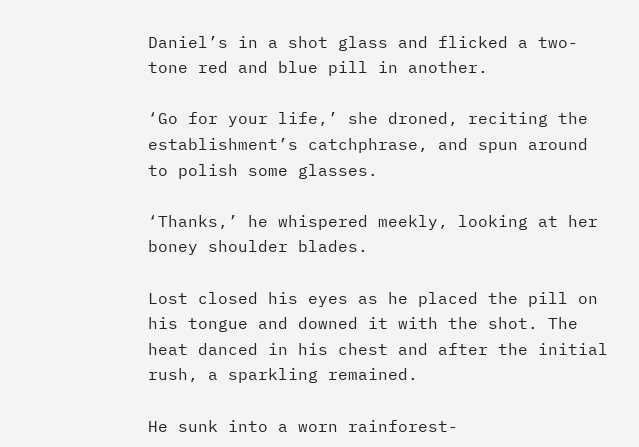Daniel’s in a shot glass and flicked a two-tone red and blue pill in another.

‘Go for your life,’ she droned, reciting the establishment’s catchphrase, and spun around to polish some glasses.

‘Thanks,’ he whispered meekly, looking at her boney shoulder blades.

Lost closed his eyes as he placed the pill on his tongue and downed it with the shot. The heat danced in his chest and after the initial rush, a sparkling remained.

He sunk into a worn rainforest-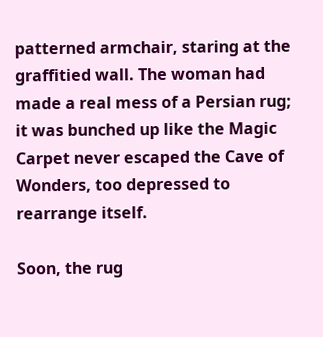patterned armchair, staring at the graffitied wall. The woman had made a real mess of a Persian rug; it was bunched up like the Magic Carpet never escaped the Cave of Wonders, too depressed to rearrange itself.

Soon, the rug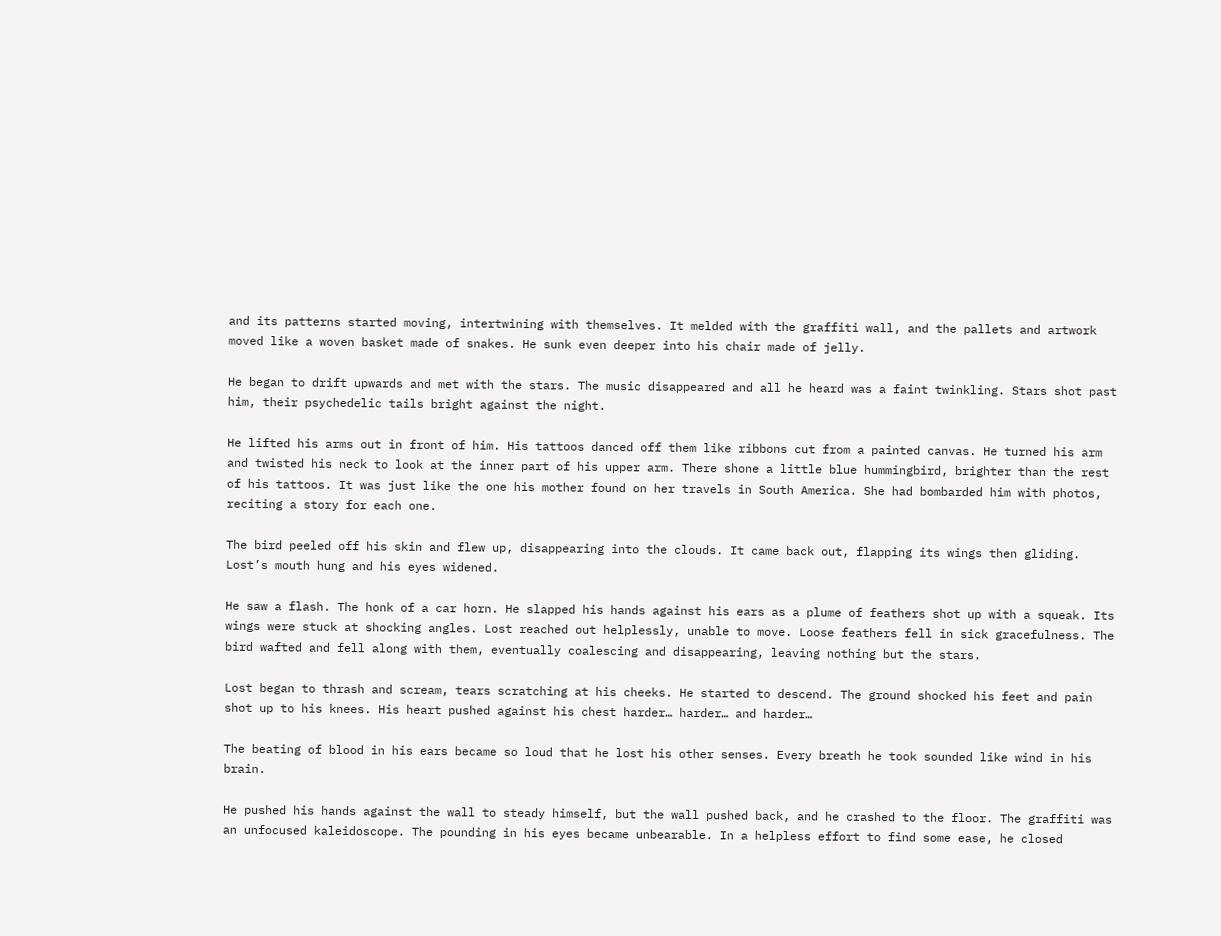and its patterns started moving, intertwining with themselves. It melded with the graffiti wall, and the pallets and artwork moved like a woven basket made of snakes. He sunk even deeper into his chair made of jelly.

He began to drift upwards and met with the stars. The music disappeared and all he heard was a faint twinkling. Stars shot past him, their psychedelic tails bright against the night.

He lifted his arms out in front of him. His tattoos danced off them like ribbons cut from a painted canvas. He turned his arm and twisted his neck to look at the inner part of his upper arm. There shone a little blue hummingbird, brighter than the rest of his tattoos. It was just like the one his mother found on her travels in South America. She had bombarded him with photos, reciting a story for each one.

The bird peeled off his skin and flew up, disappearing into the clouds. It came back out, flapping its wings then gliding. Lost’s mouth hung and his eyes widened.

He saw a flash. The honk of a car horn. He slapped his hands against his ears as a plume of feathers shot up with a squeak. Its wings were stuck at shocking angles. Lost reached out helplessly, unable to move. Loose feathers fell in sick gracefulness. The bird wafted and fell along with them, eventually coalescing and disappearing, leaving nothing but the stars.

Lost began to thrash and scream, tears scratching at his cheeks. He started to descend. The ground shocked his feet and pain shot up to his knees. His heart pushed against his chest harder… harder… and harder…

The beating of blood in his ears became so loud that he lost his other senses. Every breath he took sounded like wind in his brain.

He pushed his hands against the wall to steady himself, but the wall pushed back, and he crashed to the floor. The graffiti was an unfocused kaleidoscope. The pounding in his eyes became unbearable. In a helpless effort to find some ease, he closed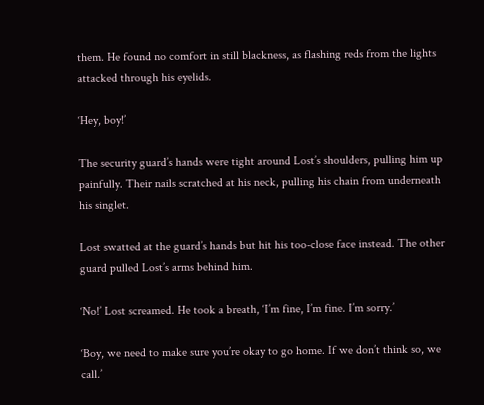them. He found no comfort in still blackness, as flashing reds from the lights attacked through his eyelids.

‘Hey, boy!’

The security guard’s hands were tight around Lost’s shoulders, pulling him up painfully. Their nails scratched at his neck, pulling his chain from underneath his singlet.

Lost swatted at the guard’s hands but hit his too-close face instead. The other guard pulled Lost’s arms behind him.

‘No!’ Lost screamed. He took a breath, ‘I’m fine, I’m fine. I’m sorry.’

‘Boy, we need to make sure you’re okay to go home. If we don’t think so, we call.’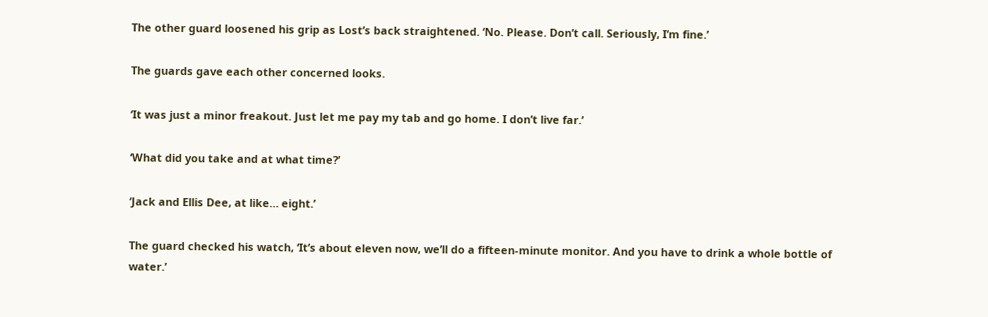The other guard loosened his grip as Lost’s back straightened. ‘No. Please. Don’t call. Seriously, I’m fine.’

The guards gave each other concerned looks.

‘It was just a minor freakout. Just let me pay my tab and go home. I don’t live far.’

‘What did you take and at what time?’

‘Jack and Ellis Dee, at like… eight.’

The guard checked his watch, ‘It’s about eleven now, we’ll do a fifteen-minute monitor. And you have to drink a whole bottle of water.’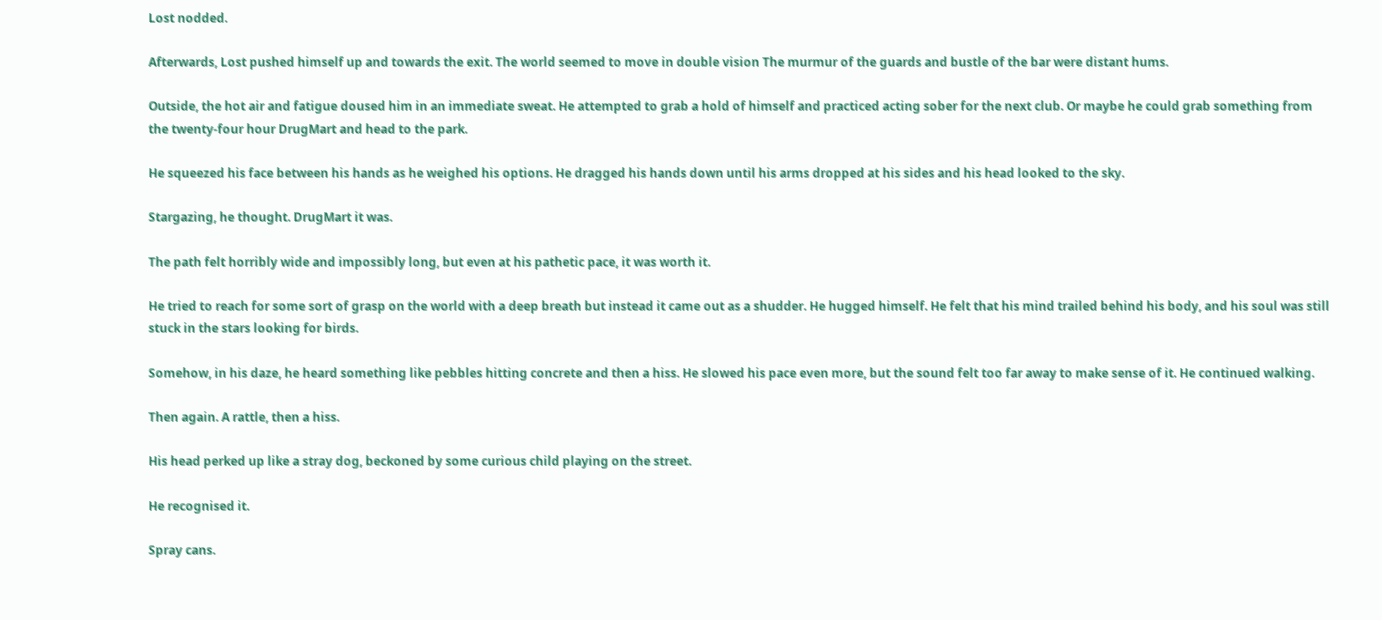Lost nodded.

Afterwards, Lost pushed himself up and towards the exit. The world seemed to move in double vision The murmur of the guards and bustle of the bar were distant hums.

Outside, the hot air and fatigue doused him in an immediate sweat. He attempted to grab a hold of himself and practiced acting sober for the next club. Or maybe he could grab something from the twenty-four hour DrugMart and head to the park.

He squeezed his face between his hands as he weighed his options. He dragged his hands down until his arms dropped at his sides and his head looked to the sky.

Stargazing, he thought. DrugMart it was.

The path felt horribly wide and impossibly long, but even at his pathetic pace, it was worth it.

He tried to reach for some sort of grasp on the world with a deep breath but instead it came out as a shudder. He hugged himself. He felt that his mind trailed behind his body, and his soul was still stuck in the stars looking for birds.

Somehow, in his daze, he heard something like pebbles hitting concrete and then a hiss. He slowed his pace even more, but the sound felt too far away to make sense of it. He continued walking.

Then again. A rattle, then a hiss.

His head perked up like a stray dog, beckoned by some curious child playing on the street.

He recognised it.

Spray cans.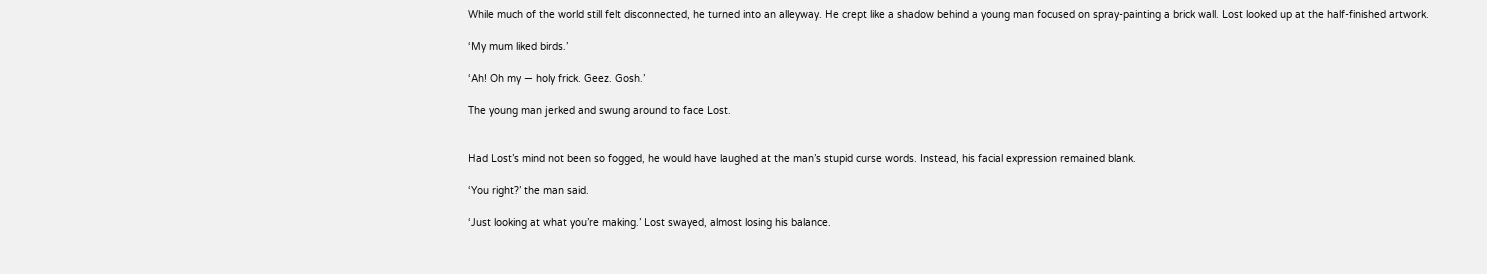While much of the world still felt disconnected, he turned into an alleyway. He crept like a shadow behind a young man focused on spray-painting a brick wall. Lost looked up at the half-finished artwork.

‘My mum liked birds.’

‘Ah! Oh my — holy frick. Geez. Gosh.’

The young man jerked and swung around to face Lost.


Had Lost’s mind not been so fogged, he would have laughed at the man’s stupid curse words. Instead, his facial expression remained blank.

‘You right?’ the man said.

‘Just looking at what you’re making.’ Lost swayed, almost losing his balance.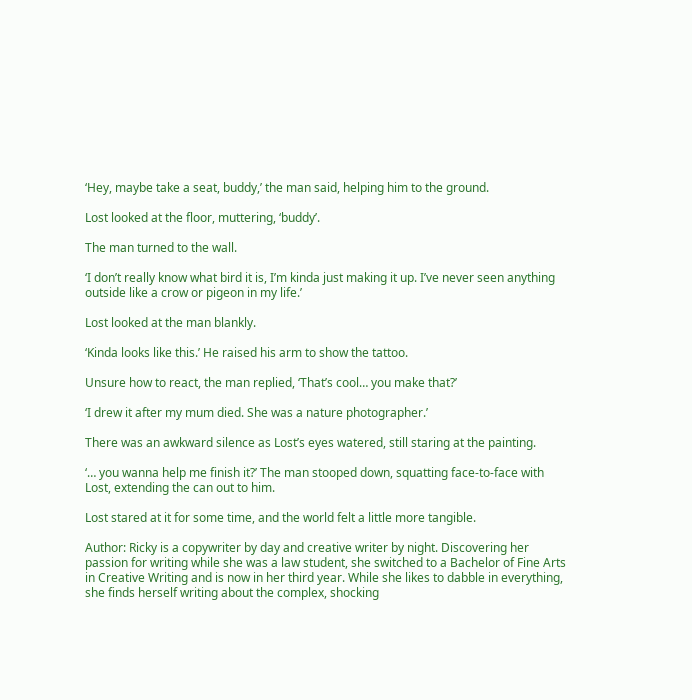‘Hey, maybe take a seat, buddy,’ the man said, helping him to the ground.

Lost looked at the floor, muttering, ‘buddy’.

The man turned to the wall.

‘I don’t really know what bird it is, I’m kinda just making it up. I’ve never seen anything outside like a crow or pigeon in my life.’

Lost looked at the man blankly.

‘Kinda looks like this.’ He raised his arm to show the tattoo.

Unsure how to react, the man replied, ‘That’s cool… you make that?’

‘I drew it after my mum died. She was a nature photographer.’

There was an awkward silence as Lost’s eyes watered, still staring at the painting.

‘… you wanna help me finish it?’ The man stooped down, squatting face-to-face with Lost, extending the can out to him.

Lost stared at it for some time, and the world felt a little more tangible.

Author: Ricky is a copywriter by day and creative writer by night. Discovering her passion for writing while she was a law student, she switched to a Bachelor of Fine Arts in Creative Writing and is now in her third year. While she likes to dabble in everything, she finds herself writing about the complex, shocking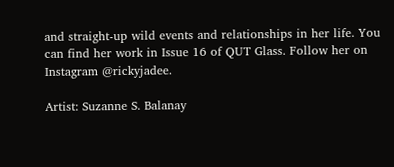and straight-up wild events and relationships in her life. You can find her work in Issue 16 of QUT Glass. Follow her on Instagram @rickyjadee.

Artist: Suzanne S. Balanay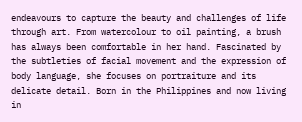endeavours to capture the beauty and challenges of life through art. From watercolour to oil painting, a brush has always been comfortable in her hand. Fascinated by the subtleties of facial movement and the expression of body language, she focuses on portraiture and its delicate detail. Born in the Philippines and now living in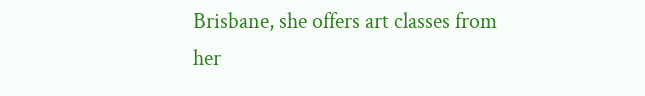Brisbane, she offers art classes from her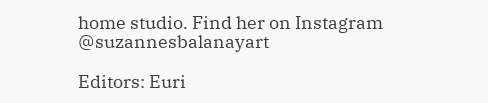home studio. Find her on Instagram @suzannesbalanayart

Editors: Euri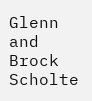Glenn and Brock Scholte